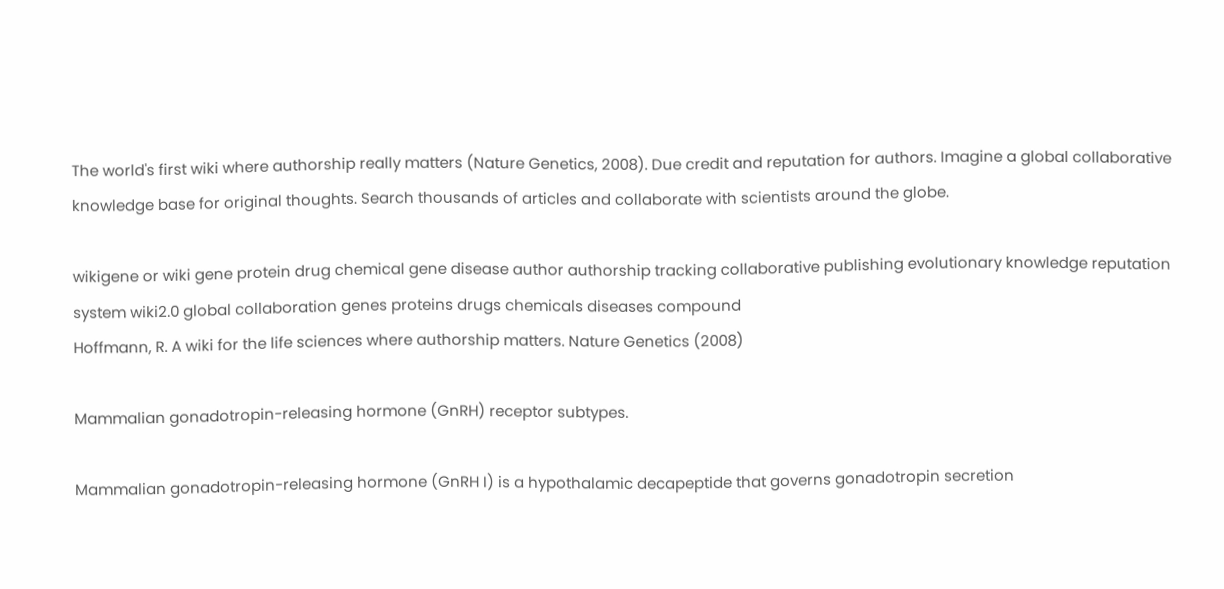The world's first wiki where authorship really matters (Nature Genetics, 2008). Due credit and reputation for authors. Imagine a global collaborative knowledge base for original thoughts. Search thousands of articles and collaborate with scientists around the globe.

wikigene or wiki gene protein drug chemical gene disease author authorship tracking collaborative publishing evolutionary knowledge reputation system wiki2.0 global collaboration genes proteins drugs chemicals diseases compound
Hoffmann, R. A wiki for the life sciences where authorship matters. Nature Genetics (2008)

Mammalian gonadotropin-releasing hormone (GnRH) receptor subtypes.

Mammalian gonadotropin-releasing hormone (GnRH I) is a hypothalamic decapeptide that governs gonadotropin secretion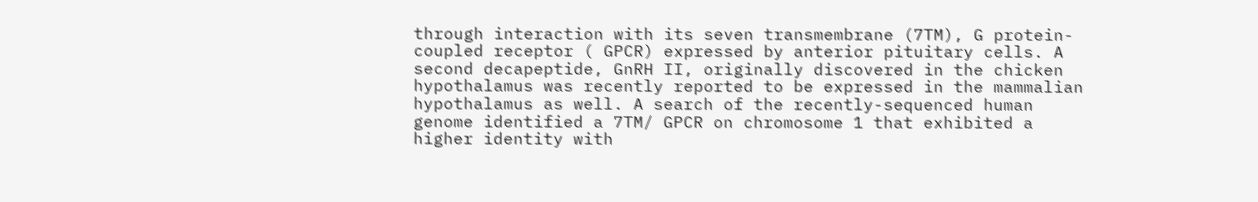through interaction with its seven transmembrane (7TM), G protein-coupled receptor ( GPCR) expressed by anterior pituitary cells. A second decapeptide, GnRH II, originally discovered in the chicken hypothalamus was recently reported to be expressed in the mammalian hypothalamus as well. A search of the recently-sequenced human genome identified a 7TM/ GPCR on chromosome 1 that exhibited a higher identity with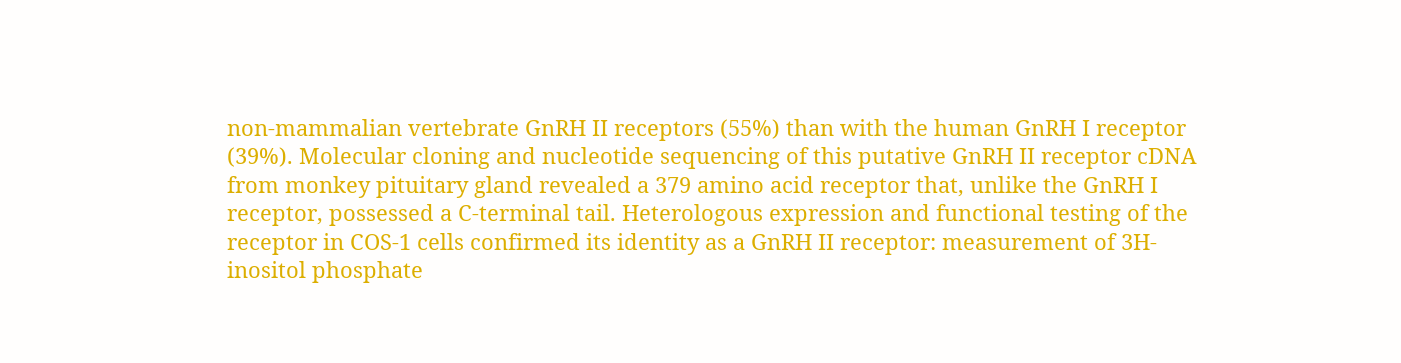non-mammalian vertebrate GnRH II receptors (55%) than with the human GnRH I receptor (39%). Molecular cloning and nucleotide sequencing of this putative GnRH II receptor cDNA from monkey pituitary gland revealed a 379 amino acid receptor that, unlike the GnRH I receptor, possessed a C-terminal tail. Heterologous expression and functional testing of the receptor in COS-1 cells confirmed its identity as a GnRH II receptor: measurement of 3H-inositol phosphate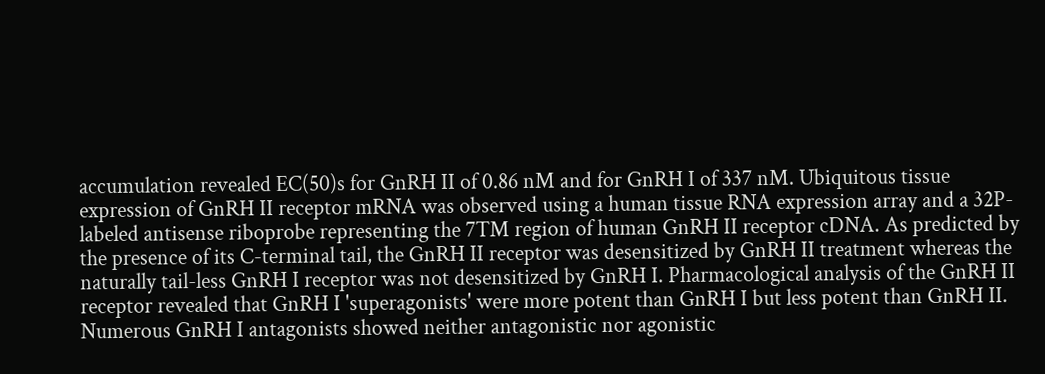accumulation revealed EC(50)s for GnRH II of 0.86 nM and for GnRH I of 337 nM. Ubiquitous tissue expression of GnRH II receptor mRNA was observed using a human tissue RNA expression array and a 32P-labeled antisense riboprobe representing the 7TM region of human GnRH II receptor cDNA. As predicted by the presence of its C-terminal tail, the GnRH II receptor was desensitized by GnRH II treatment whereas the naturally tail-less GnRH I receptor was not desensitized by GnRH I. Pharmacological analysis of the GnRH II receptor revealed that GnRH I 'superagonists' were more potent than GnRH I but less potent than GnRH II. Numerous GnRH I antagonists showed neither antagonistic nor agonistic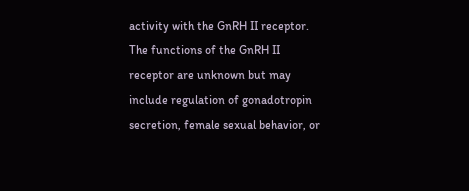activity with the GnRH II receptor. The functions of the GnRH II receptor are unknown but may include regulation of gonadotropin secretion, female sexual behavior, or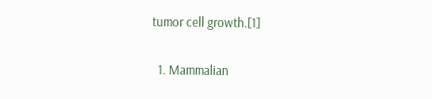tumor cell growth.[1]


  1. Mammalian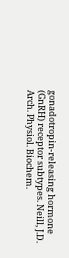gonadotropin-releasing hormone (GnRH) receptor subtypes. Neill, J.D. Arch. Physiol. Biochem.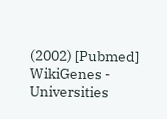(2002) [Pubmed]
WikiGenes - Universities